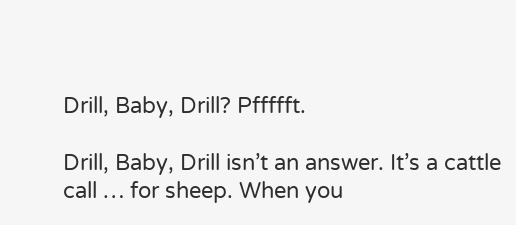Drill, Baby, Drill? Pffffft.

Drill, Baby, Drill isn’t an answer. It’s a cattle call … for sheep. When you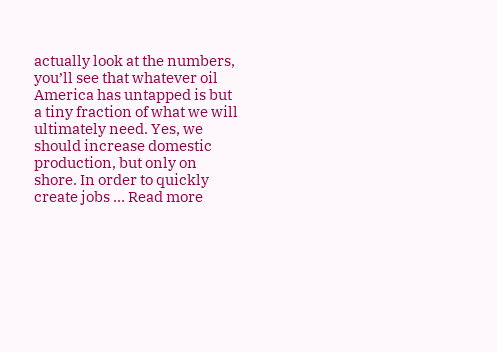actually look at the numbers, you’ll see that whatever oil America has untapped is but a tiny fraction of what we will ultimately need. Yes, we should increase domestic production, but only on shore. In order to quickly create jobs … Read more